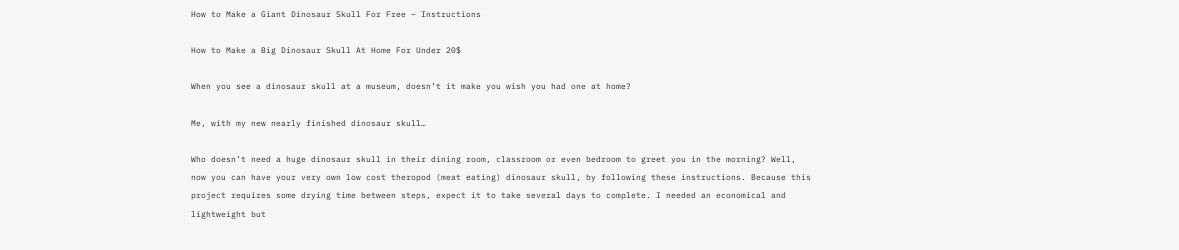How to Make a Giant Dinosaur Skull For Free – Instructions

How to Make a Big Dinosaur Skull At Home For Under 20$

When you see a dinosaur skull at a museum, doesn’t it make you wish you had one at home?

Me, with my new nearly finished dinosaur skull…

Who doesn’t need a huge dinosaur skull in their dining room, classroom or even bedroom to greet you in the morning? Well, now you can have your very own low cost theropod (meat eating) dinosaur skull, by following these instructions. Because this project requires some drying time between steps, expect it to take several days to complete. I needed an economical and lightweight but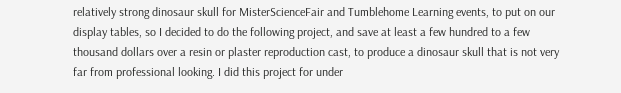relatively strong dinosaur skull for MisterScienceFair and Tumblehome Learning events, to put on our display tables, so I decided to do the following project, and save at least a few hundred to a few thousand dollars over a resin or plaster reproduction cast, to produce a dinosaur skull that is not very far from professional looking. I did this project for under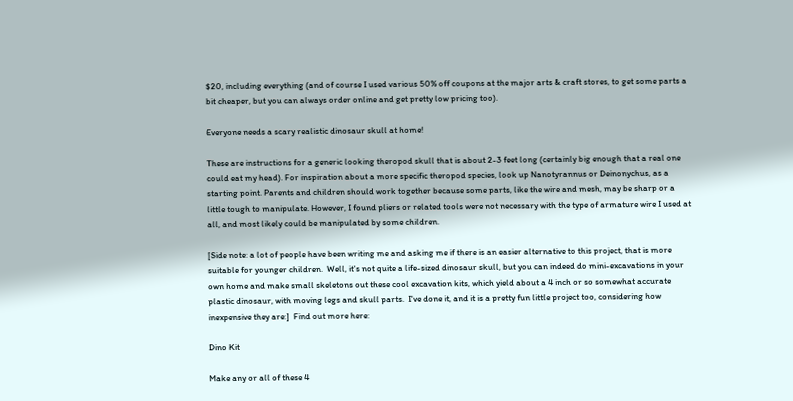$20, including everything (and of course I used various 50% off coupons at the major arts & craft stores, to get some parts a bit cheaper, but you can always order online and get pretty low pricing too).

Everyone needs a scary realistic dinosaur skull at home!

These are instructions for a generic looking theropod skull that is about 2-3 feet long (certainly big enough that a real one could eat my head). For inspiration about a more specific theropod species, look up Nanotyrannus or Deinonychus, as a starting point. Parents and children should work together because some parts, like the wire and mesh, may be sharp or a little tough to manipulate. However, I found pliers or related tools were not necessary with the type of armature wire I used at all, and most likely could be manipulated by some children.

[Side note: a lot of people have been writing me and asking me if there is an easier alternative to this project, that is more suitable for younger children.  Well, it's not quite a life-sized dinosaur skull, but you can indeed do mini-excavations in your own home and make small skeletons out these cool excavation kits, which yield about a 4 inch or so somewhat accurate plastic dinosaur, with moving legs and skull parts.  I've done it, and it is a pretty fun little project too, considering how inexpensive they are:]  Find out more here:

Dino Kit

Make any or all of these 4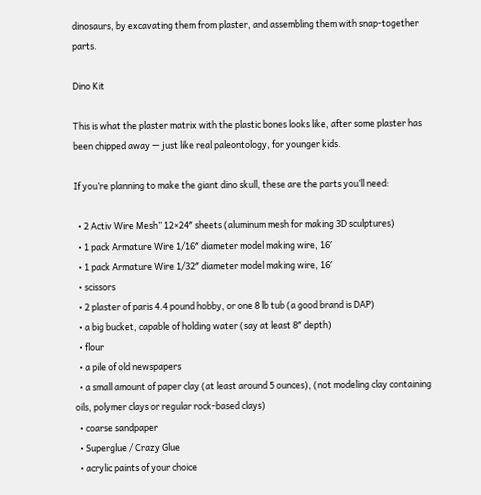dinosaurs, by excavating them from plaster, and assembling them with snap-together parts.

Dino Kit

This is what the plaster matrix with the plastic bones looks like, after some plaster has been chipped away — just like real paleontology, for younger kids.

If you’re planning to make the giant dino skull, these are the parts you’ll need:

  • 2 Activ Wire Mesh” 12×24″ sheets (aluminum mesh for making 3D sculptures)
  • 1 pack Armature Wire 1/16″ diameter model making wire, 16′
  • 1 pack Armature Wire 1/32″ diameter model making wire, 16′
  • scissors
  • 2 plaster of paris 4.4 pound hobby, or one 8 lb tub (a good brand is DAP)
  • a big bucket, capable of holding water (say at least 8″ depth)
  • flour
  • a pile of old newspapers
  • a small amount of paper clay (at least around 5 ounces), (not modeling clay containing oils, polymer clays or regular rock-based clays)
  • coarse sandpaper
  • Superglue / Crazy Glue
  • acrylic paints of your choice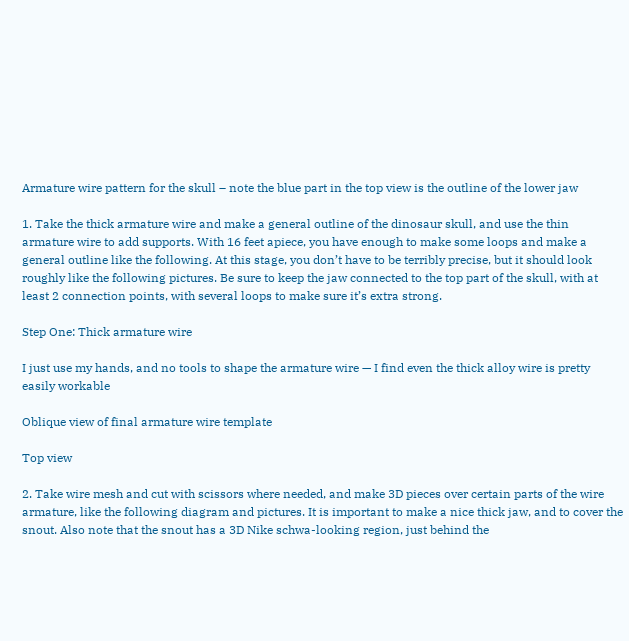Armature wire pattern for the skull – note the blue part in the top view is the outline of the lower jaw

1. Take the thick armature wire and make a general outline of the dinosaur skull, and use the thin armature wire to add supports. With 16 feet apiece, you have enough to make some loops and make a general outline like the following. At this stage, you don’t have to be terribly precise, but it should look roughly like the following pictures. Be sure to keep the jaw connected to the top part of the skull, with at least 2 connection points, with several loops to make sure it’s extra strong.

Step One: Thick armature wire

I just use my hands, and no tools to shape the armature wire — I find even the thick alloy wire is pretty easily workable

Oblique view of final armature wire template

Top view

2. Take wire mesh and cut with scissors where needed, and make 3D pieces over certain parts of the wire armature, like the following diagram and pictures. It is important to make a nice thick jaw, and to cover the snout. Also note that the snout has a 3D Nike schwa-looking region, just behind the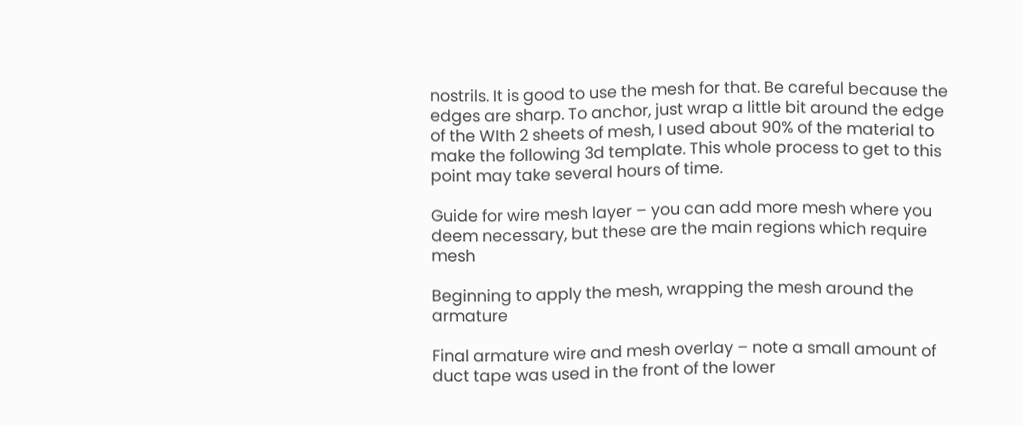nostrils. It is good to use the mesh for that. Be careful because the edges are sharp. To anchor, just wrap a little bit around the edge of the WIth 2 sheets of mesh, I used about 90% of the material to make the following 3d template. This whole process to get to this point may take several hours of time.

Guide for wire mesh layer – you can add more mesh where you deem necessary, but these are the main regions which require mesh

Beginning to apply the mesh, wrapping the mesh around the armature

Final armature wire and mesh overlay – note a small amount of duct tape was used in the front of the lower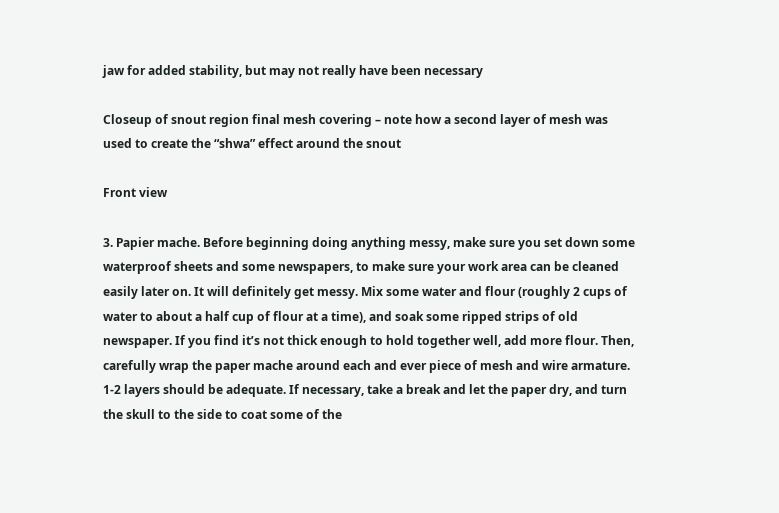jaw for added stability, but may not really have been necessary

Closeup of snout region final mesh covering – note how a second layer of mesh was used to create the “shwa” effect around the snout

Front view

3. Papier mache. Before beginning doing anything messy, make sure you set down some waterproof sheets and some newspapers, to make sure your work area can be cleaned easily later on. It will definitely get messy. Mix some water and flour (roughly 2 cups of water to about a half cup of flour at a time), and soak some ripped strips of old newspaper. If you find it’s not thick enough to hold together well, add more flour. Then, carefully wrap the paper mache around each and ever piece of mesh and wire armature. 1-2 layers should be adequate. If necessary, take a break and let the paper dry, and turn the skull to the side to coat some of the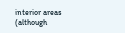interior areas (although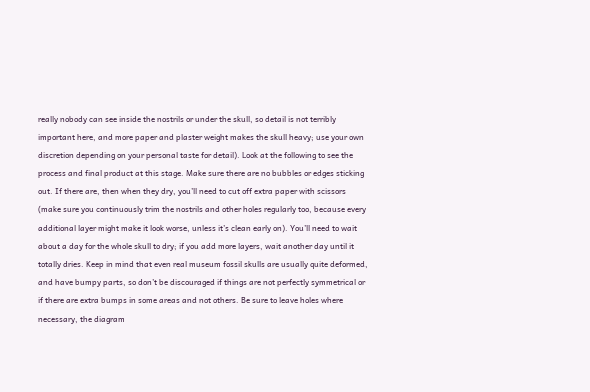really nobody can see inside the nostrils or under the skull, so detail is not terribly important here, and more paper and plaster weight makes the skull heavy; use your own discretion depending on your personal taste for detail). Look at the following to see the process and final product at this stage. Make sure there are no bubbles or edges sticking out. If there are, then when they dry, you’ll need to cut off extra paper with scissors (make sure you continuously trim the nostrils and other holes regularly too, because every additional layer might make it look worse, unless it’s clean early on). You’ll need to wait about a day for the whole skull to dry; if you add more layers, wait another day until it totally dries. Keep in mind that even real museum fossil skulls are usually quite deformed, and have bumpy parts, so don’t be discouraged if things are not perfectly symmetrical or if there are extra bumps in some areas and not others. Be sure to leave holes where necessary, the diagram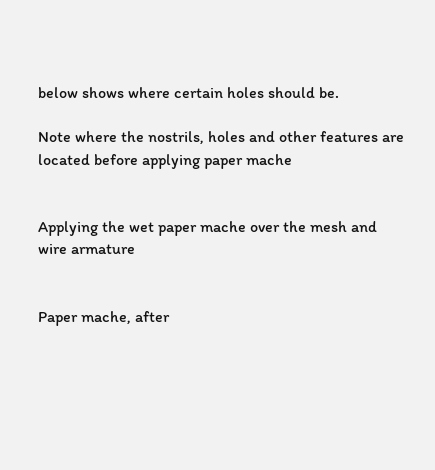below shows where certain holes should be.

Note where the nostrils, holes and other features are located before applying paper mache


Applying the wet paper mache over the mesh and wire armature


Paper mache, after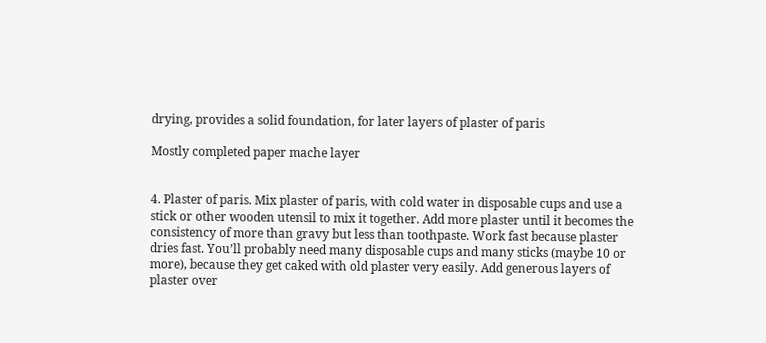drying, provides a solid foundation, for later layers of plaster of paris

Mostly completed paper mache layer


4. Plaster of paris. Mix plaster of paris, with cold water in disposable cups and use a stick or other wooden utensil to mix it together. Add more plaster until it becomes the consistency of more than gravy but less than toothpaste. Work fast because plaster dries fast. You’ll probably need many disposable cups and many sticks (maybe 10 or more), because they get caked with old plaster very easily. Add generous layers of plaster over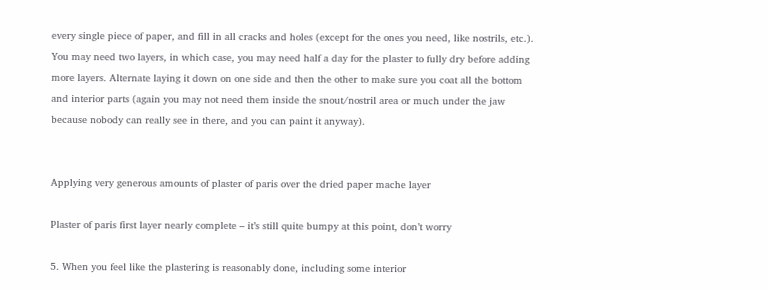every single piece of paper, and fill in all cracks and holes (except for the ones you need, like nostrils, etc.). You may need two layers, in which case, you may need half a day for the plaster to fully dry before adding more layers. Alternate laying it down on one side and then the other to make sure you coat all the bottom and interior parts (again you may not need them inside the snout/nostril area or much under the jaw because nobody can really see in there, and you can paint it anyway).


Applying very generous amounts of plaster of paris over the dried paper mache layer

Plaster of paris first layer nearly complete – it’s still quite bumpy at this point, don’t worry

5. When you feel like the plastering is reasonably done, including some interior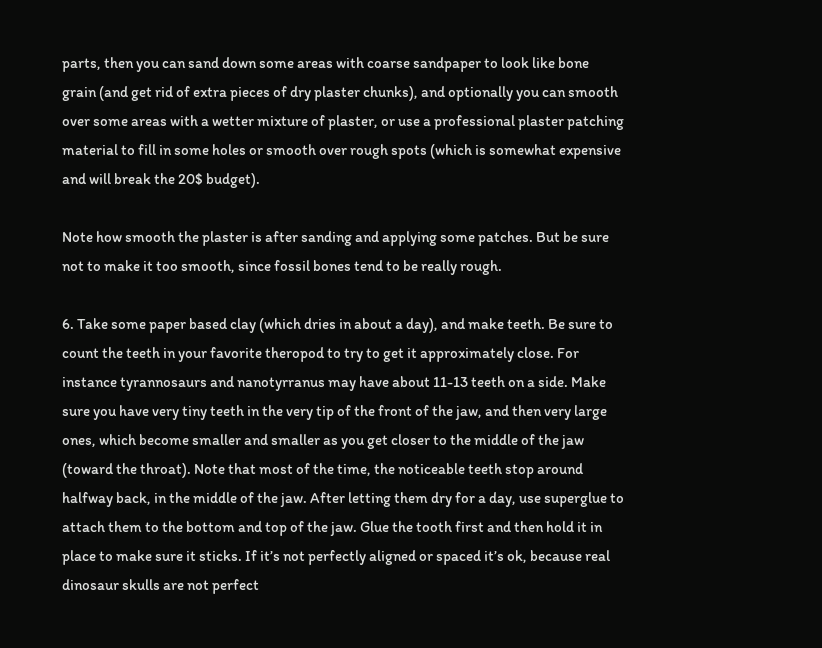parts, then you can sand down some areas with coarse sandpaper to look like bone grain (and get rid of extra pieces of dry plaster chunks), and optionally you can smooth over some areas with a wetter mixture of plaster, or use a professional plaster patching material to fill in some holes or smooth over rough spots (which is somewhat expensive and will break the 20$ budget).

Note how smooth the plaster is after sanding and applying some patches. But be sure not to make it too smooth, since fossil bones tend to be really rough.

6. Take some paper based clay (which dries in about a day), and make teeth. Be sure to count the teeth in your favorite theropod to try to get it approximately close. For instance tyrannosaurs and nanotyrranus may have about 11-13 teeth on a side. Make sure you have very tiny teeth in the very tip of the front of the jaw, and then very large ones, which become smaller and smaller as you get closer to the middle of the jaw (toward the throat). Note that most of the time, the noticeable teeth stop around halfway back, in the middle of the jaw. After letting them dry for a day, use superglue to attach them to the bottom and top of the jaw. Glue the tooth first and then hold it in place to make sure it sticks. If it’s not perfectly aligned or spaced it’s ok, because real dinosaur skulls are not perfect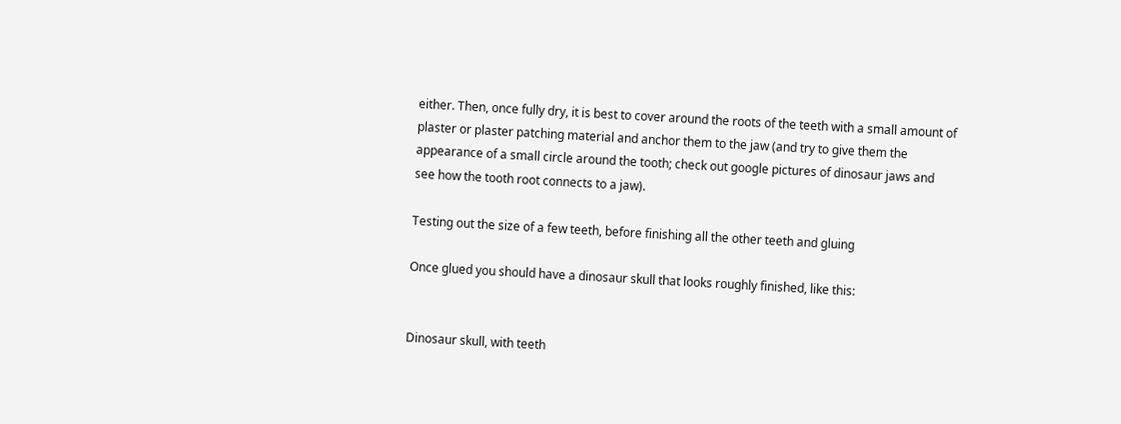either. Then, once fully dry, it is best to cover around the roots of the teeth with a small amount of plaster or plaster patching material and anchor them to the jaw (and try to give them the appearance of a small circle around the tooth; check out google pictures of dinosaur jaws and see how the tooth root connects to a jaw).

Testing out the size of a few teeth, before finishing all the other teeth and gluing

Once glued you should have a dinosaur skull that looks roughly finished, like this:


Dinosaur skull, with teeth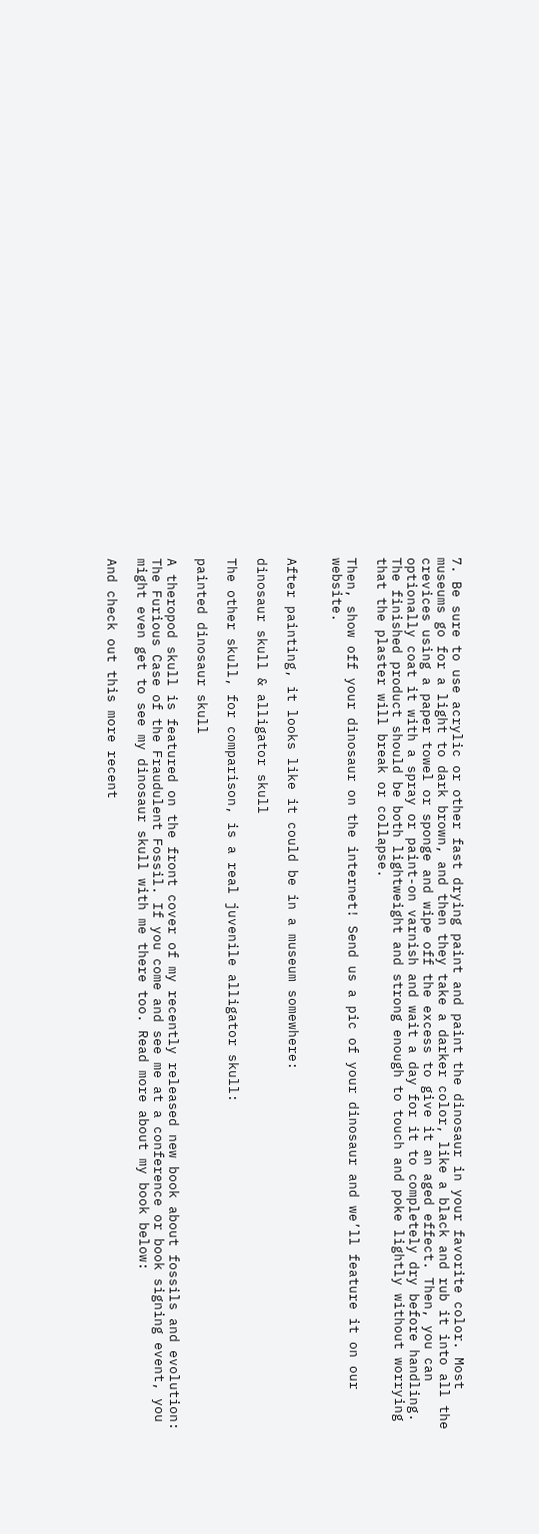7. Be sure to use acrylic or other fast drying paint and paint the dinosaur in your favorite color. Most museums go for a light to dark brown, and then they take a darker color, like a black and rub it into all the crevices using a paper towel or sponge and wipe off the excess to give it an aged effect. Then, you can optionally coat it with a spray or paint-on varnish and wait a day for it to completely dry before handling. The finished product should be both lightweight and strong enough to touch and poke lightly without worrying that the plaster will break or collapse.

Then, show off your dinosaur on the internet! Send us a pic of your dinosaur and we’ll feature it on our website.


After painting, it looks like it could be in a museum somewhere:

dinosaur skull & alligator skull

The other skull, for comparison, is a real juvenile alligator skull:

painted dinosaur skull

A theropod skull is featured on the front cover of my recently released new book about fossils and evolution: The Furious Case of the Fraudulent Fossil. If you come and see me at a conference or book signing event, you might even get to see my dinosaur skull with me there too. Read more about my book below:

And check out this more recent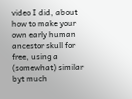video I did, about how to make your own early human ancestor skull for free, using a (somewhat) similar byt much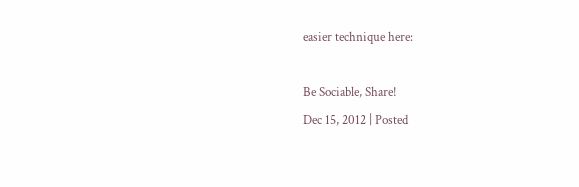easier technique here:

Be Sociable, Share!
Dec 15, 2012 | Posted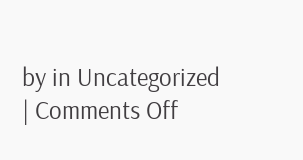by in Uncategorized | Comments Off